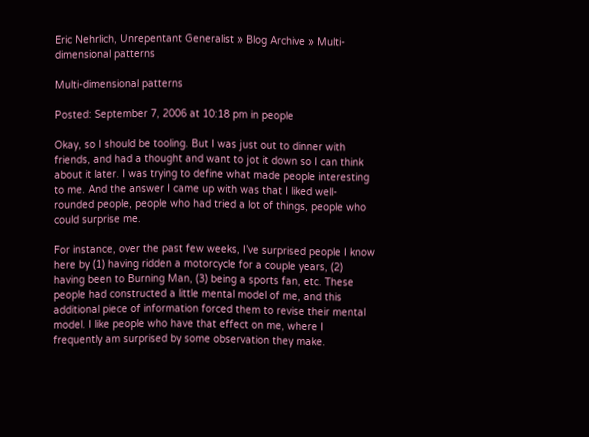Eric Nehrlich, Unrepentant Generalist » Blog Archive » Multi-dimensional patterns

Multi-dimensional patterns

Posted: September 7, 2006 at 10:18 pm in people

Okay, so I should be tooling. But I was just out to dinner with friends, and had a thought and want to jot it down so I can think about it later. I was trying to define what made people interesting to me. And the answer I came up with was that I liked well-rounded people, people who had tried a lot of things, people who could surprise me.

For instance, over the past few weeks, I’ve surprised people I know here by (1) having ridden a motorcycle for a couple years, (2) having been to Burning Man, (3) being a sports fan, etc. These people had constructed a little mental model of me, and this additional piece of information forced them to revise their mental model. I like people who have that effect on me, where I frequently am surprised by some observation they make.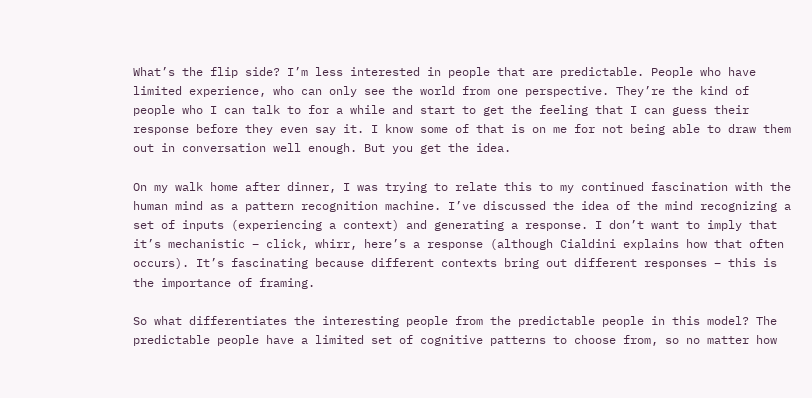What’s the flip side? I’m less interested in people that are predictable. People who have limited experience, who can only see the world from one perspective. They’re the kind of people who I can talk to for a while and start to get the feeling that I can guess their response before they even say it. I know some of that is on me for not being able to draw them out in conversation well enough. But you get the idea.

On my walk home after dinner, I was trying to relate this to my continued fascination with the human mind as a pattern recognition machine. I’ve discussed the idea of the mind recognizing a set of inputs (experiencing a context) and generating a response. I don’t want to imply that it’s mechanistic – click, whirr, here’s a response (although Cialdini explains how that often occurs). It’s fascinating because different contexts bring out different responses – this is the importance of framing.

So what differentiates the interesting people from the predictable people in this model? The predictable people have a limited set of cognitive patterns to choose from, so no matter how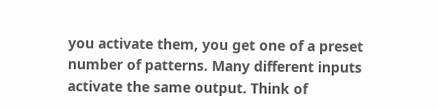you activate them, you get one of a preset number of patterns. Many different inputs activate the same output. Think of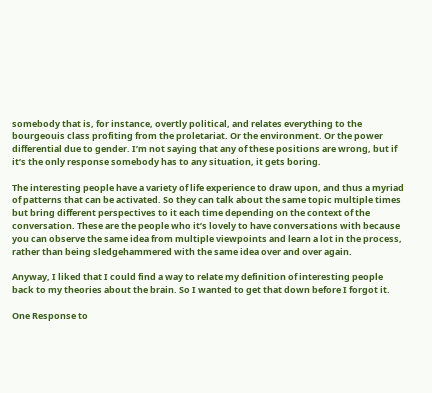somebody that is, for instance, overtly political, and relates everything to the bourgeouis class profiting from the proletariat. Or the environment. Or the power differential due to gender. I’m not saying that any of these positions are wrong, but if it’s the only response somebody has to any situation, it gets boring.

The interesting people have a variety of life experience to draw upon, and thus a myriad of patterns that can be activated. So they can talk about the same topic multiple times but bring different perspectives to it each time depending on the context of the conversation. These are the people who it’s lovely to have conversations with because you can observe the same idea from multiple viewpoints and learn a lot in the process, rather than being sledgehammered with the same idea over and over again.

Anyway, I liked that I could find a way to relate my definition of interesting people back to my theories about the brain. So I wanted to get that down before I forgot it.

One Response to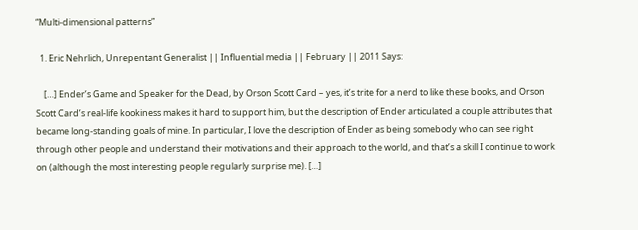“Multi-dimensional patterns”

  1. Eric Nehrlich, Unrepentant Generalist || Influential media || February || 2011 Says:

    […] Ender’s Game and Speaker for the Dead, by Orson Scott Card – yes, it’s trite for a nerd to like these books, and Orson Scott Card’s real-life kookiness makes it hard to support him, but the description of Ender articulated a couple attributes that became long-standing goals of mine. In particular, I love the description of Ender as being somebody who can see right through other people and understand their motivations and their approach to the world, and that’s a skill I continue to work on (although the most interesting people regularly surprise me). […]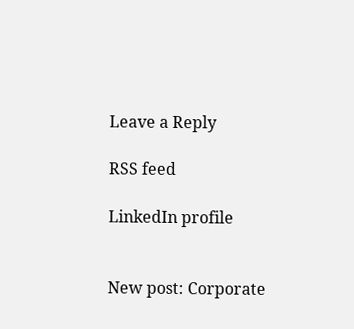Leave a Reply

RSS feed

LinkedIn profile


New post: Corporate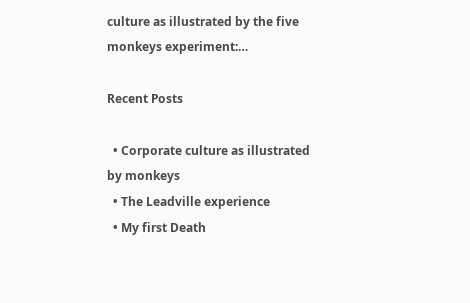culture as illustrated by the five monkeys experiment:…

Recent Posts

  • Corporate culture as illustrated by monkeys
  • The Leadville experience
  • My first Death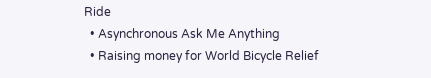Ride
  • Asynchronous Ask Me Anything
  • Raising money for World Bicycle Relief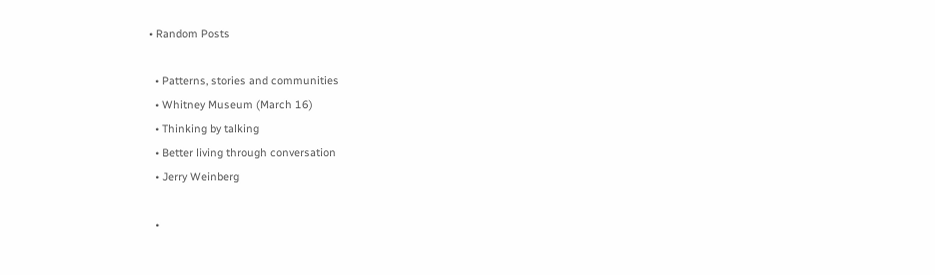• Random Posts

  • Patterns, stories and communities
  • Whitney Museum (March 16)
  • Thinking by talking
  • Better living through conversation
  • Jerry Weinberg

  •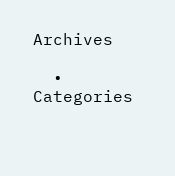Archives

  • Categories